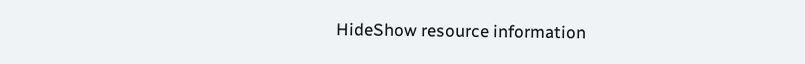HideShow resource information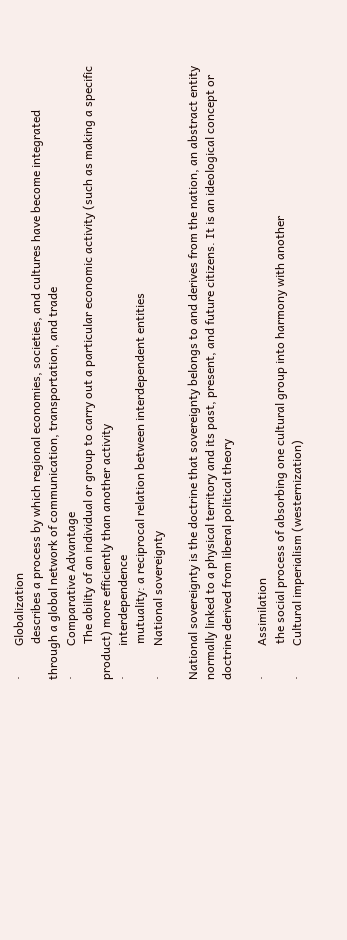·          Globalization
            describes a process by which regional economies, societies, and cultures have become integrated through a global network of communication, transportation, and trade
·          Comparative Advantage
            The ability of an individual or group to carry out a particular economic activity (such as making a specific product) more efficiently than another activity
·          interdependence
            mutuality: a reciprocal relation between interdependent entities
·          National sovereignty

National sovereignty is the doctrine that sovereignty belongs to and derives from the nation, an abstract entity normally linked to a physical territory and its past, present, and future citizens. It is an ideological concept or doctrine derived from liberal political theory

·          Assimilation
            the social process of absorbing one cultural group into harmony with another
·          Cultural imperialism (westernization)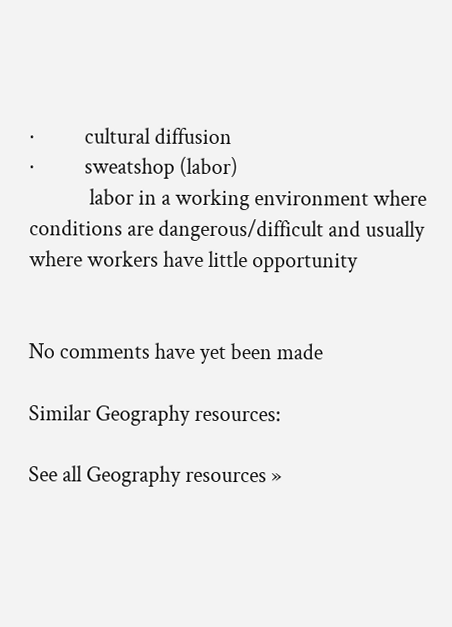·          cultural diffusion
·          sweatshop (labor)
            labor in a working environment where conditions are dangerous/difficult and usually where workers have little opportunity


No comments have yet been made

Similar Geography resources:

See all Geography resources »